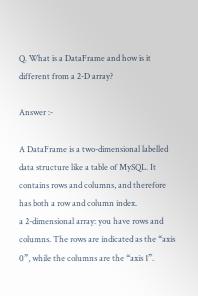Q. What is a DataFrame and how is it different from a 2-D array?

Answer :-

A DataFrame is a two-dimensional labelled data structure like a table of MySQL. It contains rows and columns, and therefore has both a row and column index.
a 2-dimensional array: you have rows and columns. The rows are indicated as the “axis 0”, while the columns are the “axis 1”.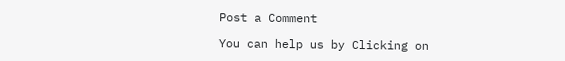Post a Comment

You can help us by Clicking on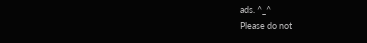ads. ^_^
Please do not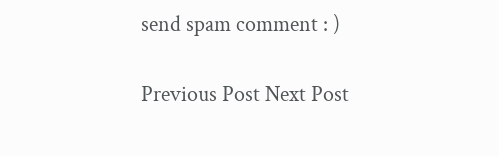send spam comment : )

Previous Post Next Post